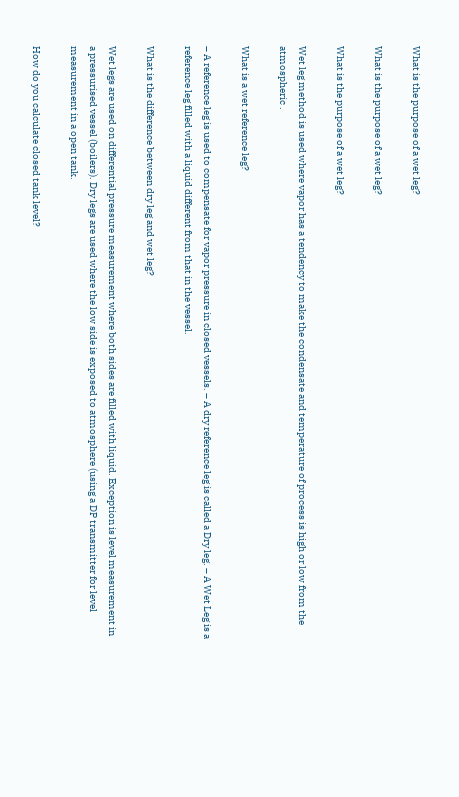What is the purpose of a wet leg?

What is the purpose of a wet leg?

What is the purpose of a wet leg?

Wet leg method is used where vapor has a tendency to make the condensate and temperature of process is high or low from the atmospheric .

What is a wet reference leg?

– A reference leg is used to compensate for vapor pressure in closed vessels. – A dry reference leg is called a Dry leg. – A Wet Leg is a reference leg filled with a liquid different from that in the vessel.

What is the difference between dry leg and wet leg?

Wet legs are used on differential pressure measurement where both sides are filled with liquid. Exception is level measurement in a pressurised vessel (boilers). Dry legs are used where the low side is exposed to atmosphere (using a DP transmitter for level measurement in a open tank.

How do you calculate closed tank level?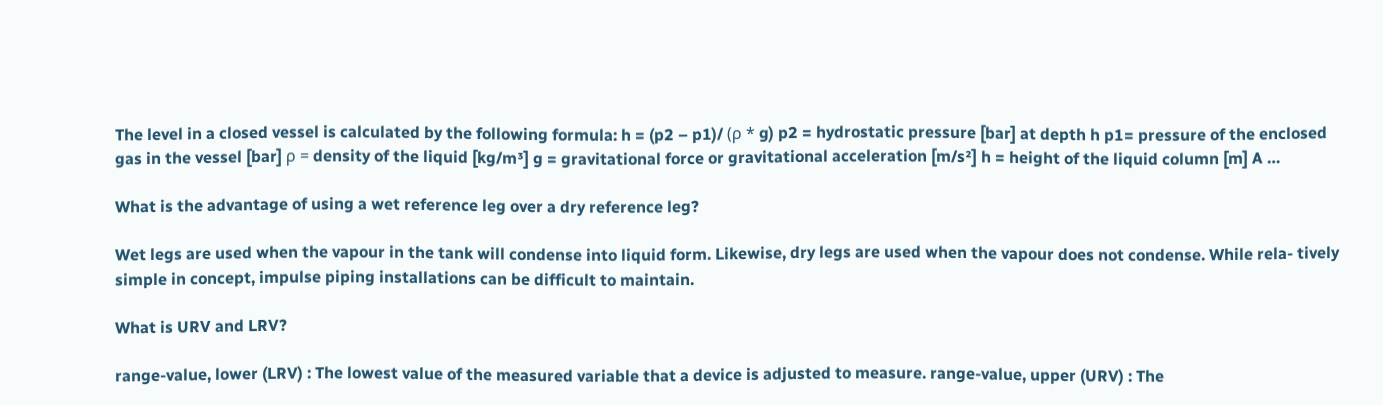The level in a closed vessel is calculated by the following formula: h = (p2 – p1)/ (ρ * g) p2 = hydrostatic pressure [bar] at depth h p1= pressure of the enclosed gas in the vessel [bar] ρ = density of the liquid [kg/m³] g = gravitational force or gravitational acceleration [m/s²] h = height of the liquid column [m] A …

What is the advantage of using a wet reference leg over a dry reference leg?

Wet legs are used when the vapour in the tank will condense into liquid form. Likewise, dry legs are used when the vapour does not condense. While rela- tively simple in concept, impulse piping installations can be difficult to maintain.

What is URV and LRV?

range-value, lower (LRV) : The lowest value of the measured variable that a device is adjusted to measure. range-value, upper (URV) : The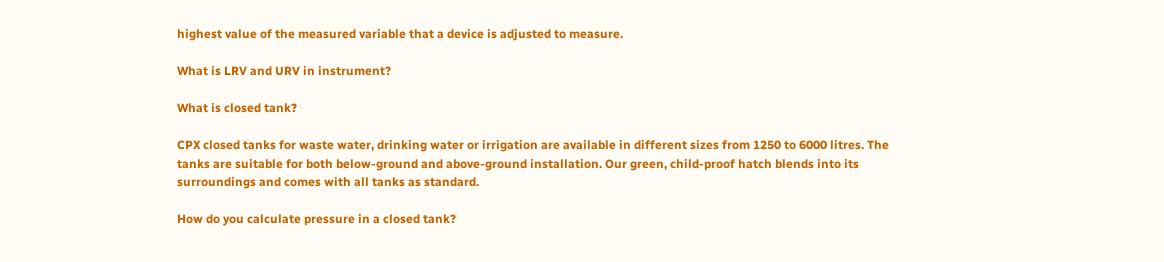highest value of the measured variable that a device is adjusted to measure.

What is LRV and URV in instrument?

What is closed tank?

CPX closed tanks for waste water, drinking water or irrigation are available in different sizes from 1250 to 6000 litres. The tanks are suitable for both below-ground and above-ground installation. Our green, child-proof hatch blends into its surroundings and comes with all tanks as standard.

How do you calculate pressure in a closed tank?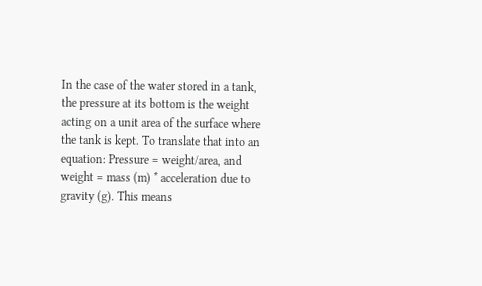In the case of the water stored in a tank, the pressure at its bottom is the weight acting on a unit area of the surface where the tank is kept. To translate that into an equation: Pressure = weight/area, and weight = mass (m) * acceleration due to gravity (g). This means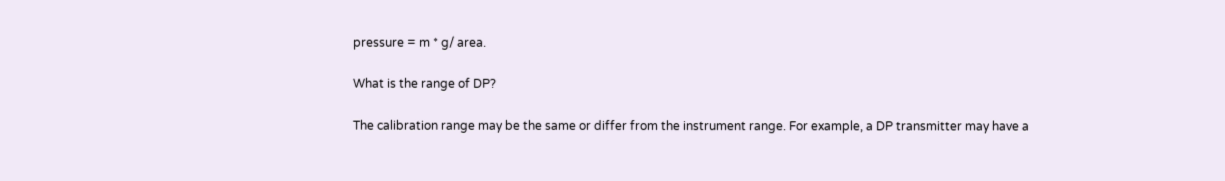pressure = m * g/ area.

What is the range of DP?

The calibration range may be the same or differ from the instrument range. For example, a DP transmitter may have a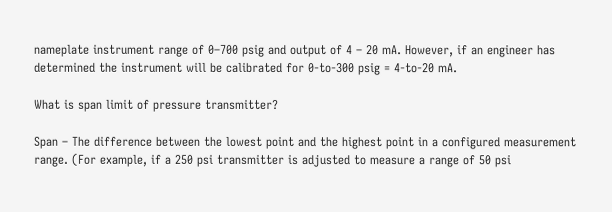nameplate instrument range of 0–700 psig and output of 4 – 20 mA. However, if an engineer has determined the instrument will be calibrated for 0-to-300 psig = 4-to-20 mA.

What is span limit of pressure transmitter?

Span – The difference between the lowest point and the highest point in a configured measurement range. (For example, if a 250 psi transmitter is adjusted to measure a range of 50 psi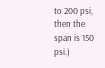to 200 psi, then the span is 150 psi.)